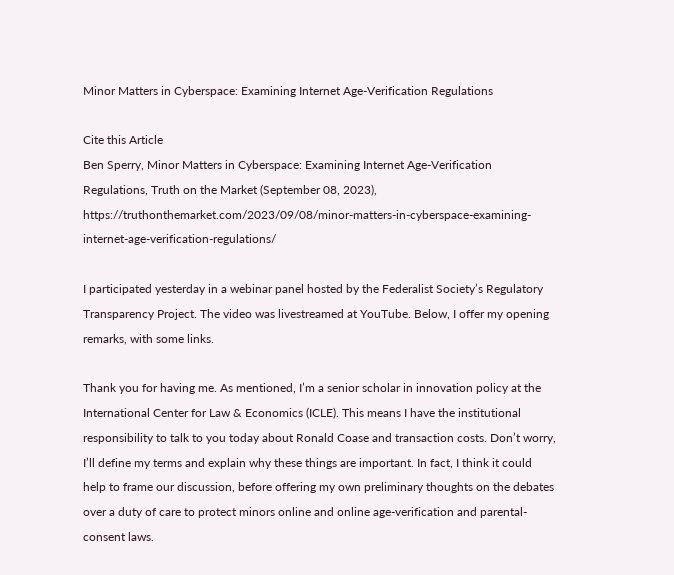Minor Matters in Cyberspace: Examining Internet Age-Verification Regulations

Cite this Article
Ben Sperry, Minor Matters in Cyberspace: Examining Internet Age-Verification Regulations, Truth on the Market (September 08, 2023), https://truthonthemarket.com/2023/09/08/minor-matters-in-cyberspace-examining-internet-age-verification-regulations/

I participated yesterday in a webinar panel hosted by the Federalist Society’s Regulatory Transparency Project. The video was livestreamed at YouTube. Below, I offer my opening remarks, with some links.

Thank you for having me. As mentioned, I’m a senior scholar in innovation policy at the International Center for Law & Economics (ICLE). This means I have the institutional responsibility to talk to you today about Ronald Coase and transaction costs. Don’t worry, I’ll define my terms and explain why these things are important. In fact, I think it could help to frame our discussion, before offering my own preliminary thoughts on the debates over a duty of care to protect minors online and online age-verification and parental-consent laws.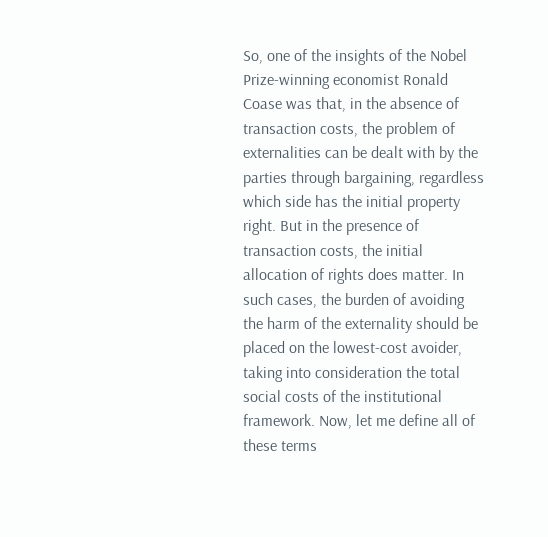So, one of the insights of the Nobel Prize-winning economist Ronald Coase was that, in the absence of transaction costs, the problem of externalities can be dealt with by the parties through bargaining, regardless which side has the initial property right. But in the presence of transaction costs, the initial allocation of rights does matter. In such cases, the burden of avoiding the harm of the externality should be placed on the lowest-cost avoider, taking into consideration the total social costs of the institutional framework. Now, let me define all of these terms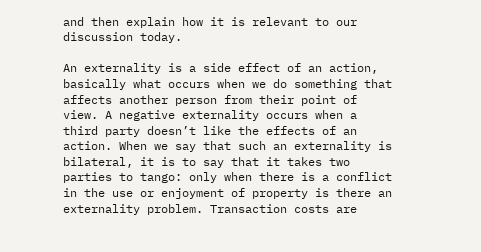and then explain how it is relevant to our discussion today.

An externality is a side effect of an action, basically what occurs when we do something that affects another person from their point of view. A negative externality occurs when a third party doesn’t like the effects of an action. When we say that such an externality is bilateral, it is to say that it takes two parties to tango: only when there is a conflict in the use or enjoyment of property is there an externality problem. Transaction costs are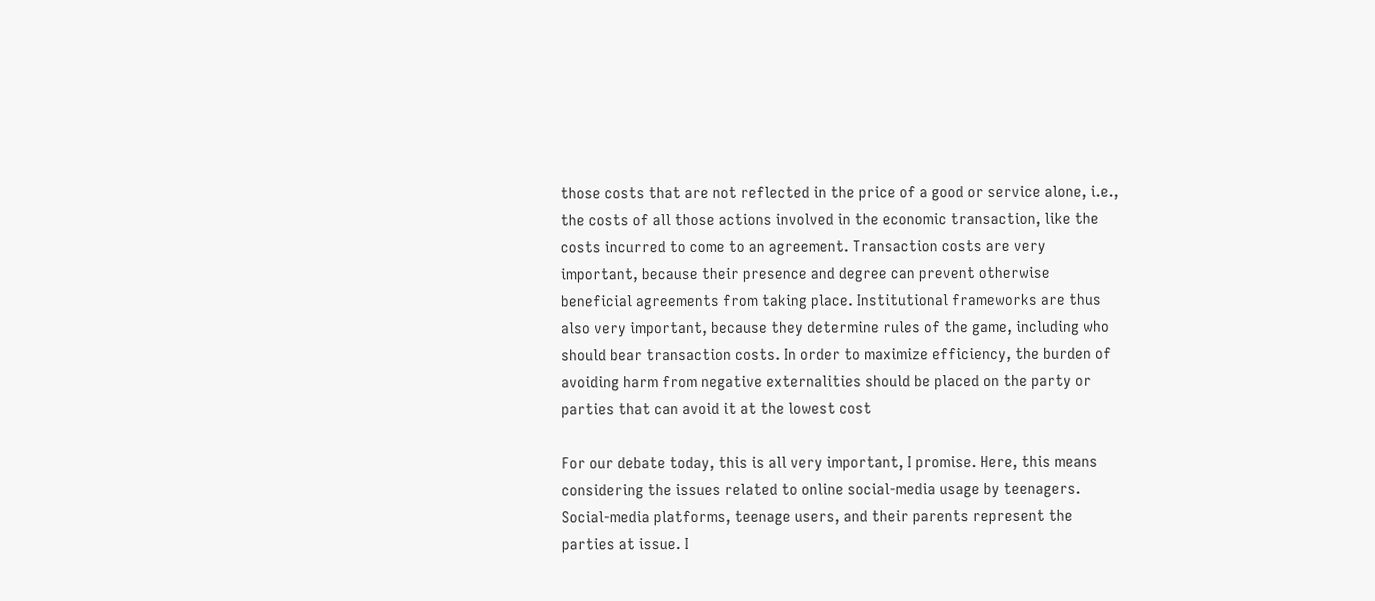those costs that are not reflected in the price of a good or service alone, i.e., the costs of all those actions involved in the economic transaction, like the costs incurred to come to an agreement. Transaction costs are very important, because their presence and degree can prevent otherwise beneficial agreements from taking place. Institutional frameworks are thus also very important, because they determine rules of the game, including who should bear transaction costs. In order to maximize efficiency, the burden of avoiding harm from negative externalities should be placed on the party or parties that can avoid it at the lowest cost

For our debate today, this is all very important, I promise. Here, this means considering the issues related to online social-media usage by teenagers. Social-media platforms, teenage users, and their parents represent the parties at issue. I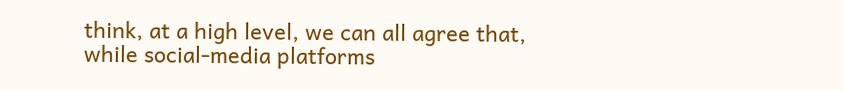think, at a high level, we can all agree that, while social-media platforms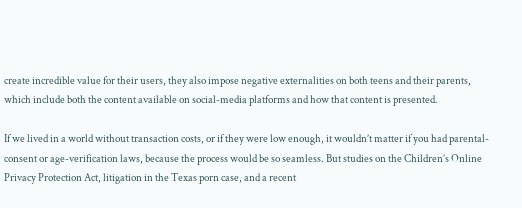create incredible value for their users, they also impose negative externalities on both teens and their parents, which include both the content available on social-media platforms and how that content is presented.

If we lived in a world without transaction costs, or if they were low enough, it wouldn’t matter if you had parental-consent or age-verification laws, because the process would be so seamless. But studies on the Children’s Online Privacy Protection Act, litigation in the Texas porn case, and a recent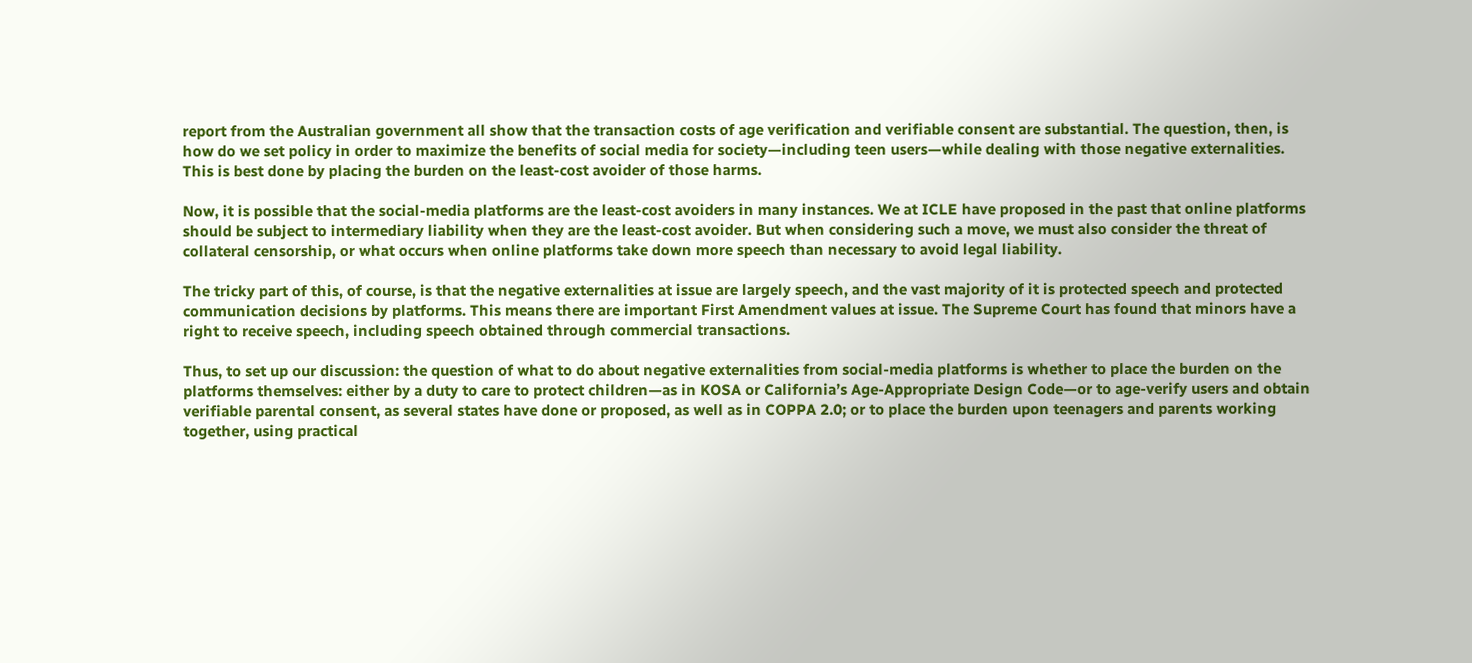report from the Australian government all show that the transaction costs of age verification and verifiable consent are substantial. The question, then, is how do we set policy in order to maximize the benefits of social media for society—including teen users—while dealing with those negative externalities. This is best done by placing the burden on the least-cost avoider of those harms.

Now, it is possible that the social-media platforms are the least-cost avoiders in many instances. We at ICLE have proposed in the past that online platforms should be subject to intermediary liability when they are the least-cost avoider. But when considering such a move, we must also consider the threat of collateral censorship, or what occurs when online platforms take down more speech than necessary to avoid legal liability.

The tricky part of this, of course, is that the negative externalities at issue are largely speech, and the vast majority of it is protected speech and protected communication decisions by platforms. This means there are important First Amendment values at issue. The Supreme Court has found that minors have a right to receive speech, including speech obtained through commercial transactions.

Thus, to set up our discussion: the question of what to do about negative externalities from social-media platforms is whether to place the burden on the platforms themselves: either by a duty to care to protect children—as in KOSA or California’s Age-Appropriate Design Code—or to age-verify users and obtain verifiable parental consent, as several states have done or proposed, as well as in COPPA 2.0; or to place the burden upon teenagers and parents working together, using practical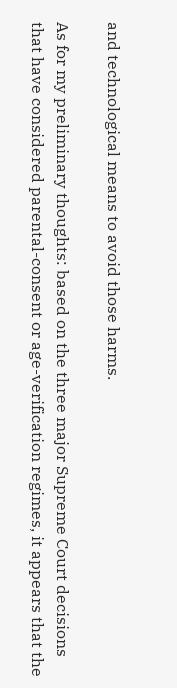and technological means to avoid those harms.

As for my preliminary thoughts: based on the three major Supreme Court decisions that have considered parental-consent or age-verification regimes, it appears that the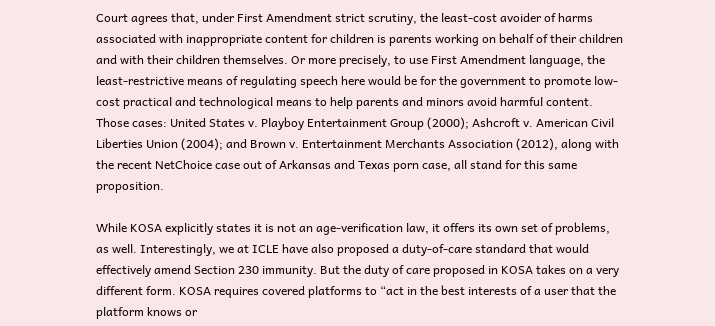Court agrees that, under First Amendment strict scrutiny, the least-cost avoider of harms associated with inappropriate content for children is parents working on behalf of their children and with their children themselves. Or more precisely, to use First Amendment language, the least-restrictive means of regulating speech here would be for the government to promote low-cost practical and technological means to help parents and minors avoid harmful content. Those cases: United States v. Playboy Entertainment Group (2000); Ashcroft v. American Civil Liberties Union (2004); and Brown v. Entertainment Merchants Association (2012), along with the recent NetChoice case out of Arkansas and Texas porn case, all stand for this same proposition.

While KOSA explicitly states it is not an age-verification law, it offers its own set of problems, as well. Interestingly, we at ICLE have also proposed a duty-of-care standard that would effectively amend Section 230 immunity. But the duty of care proposed in KOSA takes on a very different form. KOSA requires covered platforms to “act in the best interests of a user that the platform knows or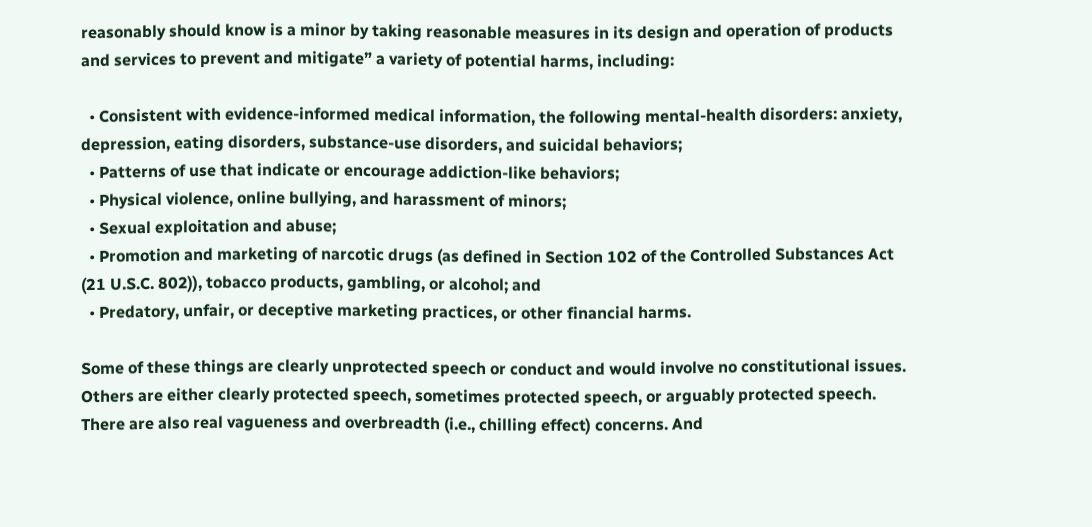reasonably should know is a minor by taking reasonable measures in its design and operation of products and services to prevent and mitigate” a variety of potential harms, including:

  • Consistent with evidence-informed medical information, the following mental-health disorders: anxiety, depression, eating disorders, substance-use disorders, and suicidal behaviors;
  • Patterns of use that indicate or encourage addiction-like behaviors;
  • Physical violence, online bullying, and harassment of minors;
  • Sexual exploitation and abuse;
  • Promotion and marketing of narcotic drugs (as defined in Section 102 of the Controlled Substances Act (21 U.S.C. 802)), tobacco products, gambling, or alcohol; and
  • Predatory, unfair, or deceptive marketing practices, or other financial harms.

Some of these things are clearly unprotected speech or conduct and would involve no constitutional issues. Others are either clearly protected speech, sometimes protected speech, or arguably protected speech. There are also real vagueness and overbreadth (i.e., chilling effect) concerns. And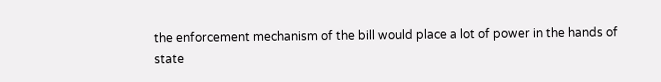the enforcement mechanism of the bill would place a lot of power in the hands of state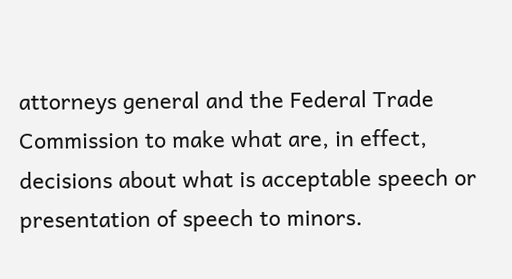attorneys general and the Federal Trade Commission to make what are, in effect, decisions about what is acceptable speech or presentation of speech to minors.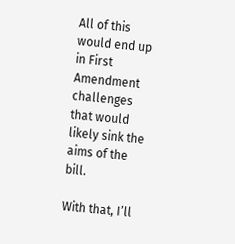All of this would end up in First Amendment challenges that would likely sink the aims of the bill.

With that, I’ll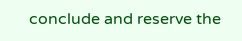conclude and reserve the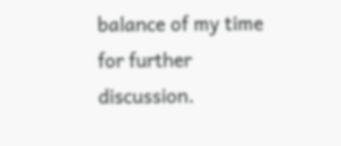balance of my time for further discussion.